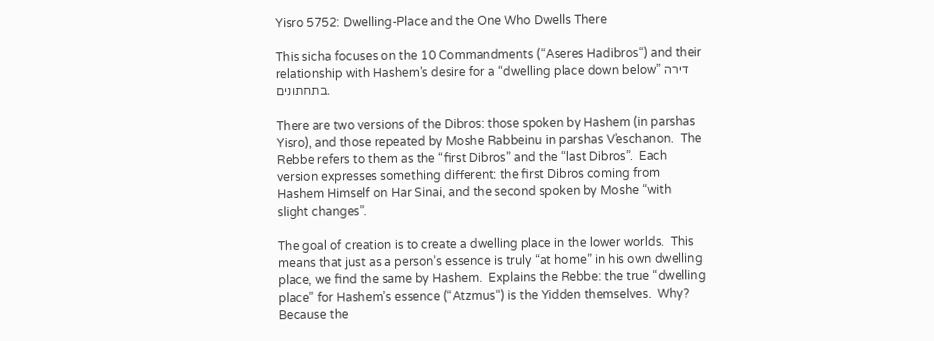Yisro 5752: Dwelling-Place and the One Who Dwells There

This sicha focuses on the 10 Commandments (“Aseres Hadibros“) and their relationship with Hashem’s desire for a “dwelling place down below” דירה בתחתונים.

There are two versions of the Dibros: those spoken by Hashem (in parshas Yisro), and those repeated by Moshe Rabbeinu in parshas V’eschanon.  The Rebbe refers to them as the “first Dibros” and the “last Dibros”.  Each version expresses something different: the first Dibros coming from Hashem Himself on Har Sinai, and the second spoken by Moshe “with slight changes”.

The goal of creation is to create a dwelling place in the lower worlds.  This means that just as a person’s essence is truly “at home” in his own dwelling place, we find the same by Hashem.  Explains the Rebbe: the true “dwelling place” for Hashem’s essence (“Atzmus“) is the Yidden themselves.  Why?  Because the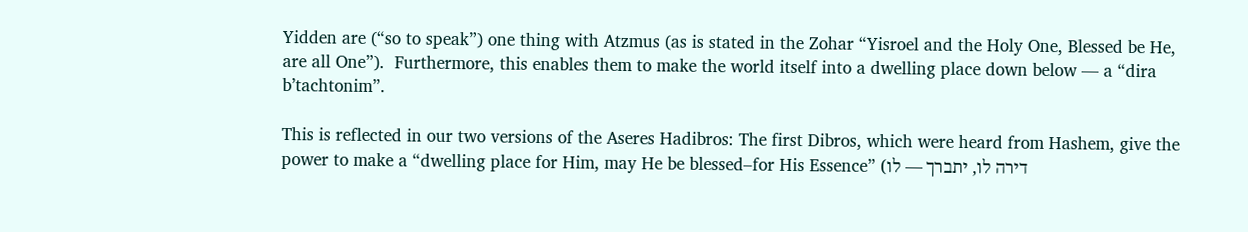Yidden are (“so to speak”) one thing with Atzmus (as is stated in the Zohar “Yisroel and the Holy One, Blessed be He, are all One”).  Furthermore, this enables them to make the world itself into a dwelling place down below — a “dira b’tachtonim”.

This is reflected in our two versions of the Aseres Hadibros: The first Dibros, which were heard from Hashem, give the power to make a “dwelling place for Him, may He be blessed–for His Essence” (דירה לו, יתברך — לו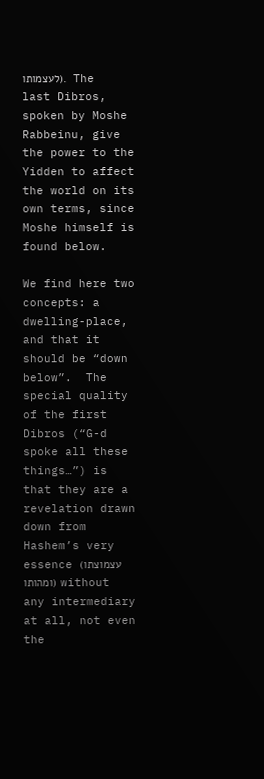לעצמותו).  The last Dibros, spoken by Moshe Rabbeinu, give the power to the Yidden to affect the world on its own terms, since Moshe himself is found below.

We find here two concepts: a dwelling-place, and that it should be “down below”.  The special quality of the first Dibros (“G-d spoke all these things…”) is that they are a revelation drawn down from Hashem’s very essence (עצמוצתו ומהותו) without any intermediary at all, not even the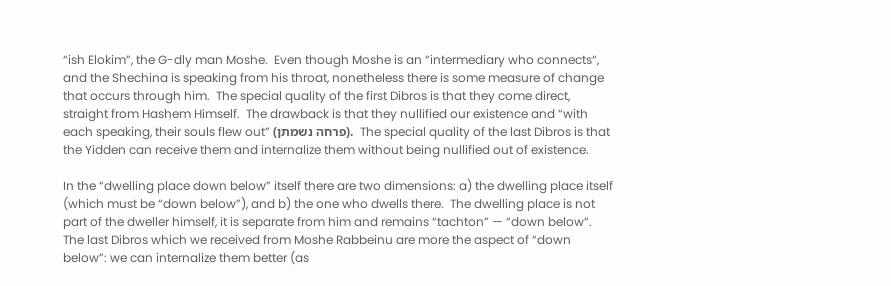“ish Elokim”, the G-dly man Moshe.  Even though Moshe is an “intermediary who connects“, and the Shechina is speaking from his throat, nonetheless there is some measure of change that occurs through him.  The special quality of the first Dibros is that they come direct, straight from Hashem Himself.  The drawback is that they nullified our existence and “with each speaking, their souls flew out” (פרחה נשמתן).  The special quality of the last Dibros is that the Yidden can receive them and internalize them without being nullified out of existence.

In the “dwelling place down below” itself there are two dimensions: a) the dwelling place itself (which must be “down below”), and b) the one who dwells there.  The dwelling place is not part of the dweller himself, it is separate from him and remains “tachton” — “down below”.  The last Dibros which we received from Moshe Rabbeinu are more the aspect of “down below”: we can internalize them better (as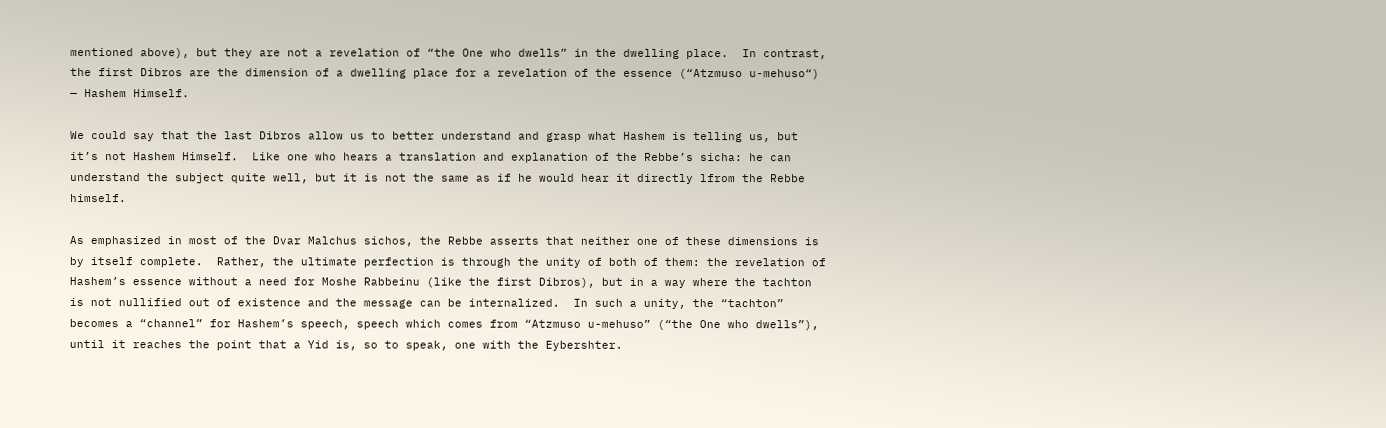mentioned above), but they are not a revelation of “the One who dwells” in the dwelling place.  In contrast, the first Dibros are the dimension of a dwelling place for a revelation of the essence (“Atzmuso u-mehuso“) — Hashem Himself.

We could say that the last Dibros allow us to better understand and grasp what Hashem is telling us, but it’s not Hashem Himself.  Like one who hears a translation and explanation of the Rebbe’s sicha: he can understand the subject quite well, but it is not the same as if he would hear it directly lfrom the Rebbe himself.

As emphasized in most of the Dvar Malchus sichos, the Rebbe asserts that neither one of these dimensions is by itself complete.  Rather, the ultimate perfection is through the unity of both of them: the revelation of Hashem’s essence without a need for Moshe Rabbeinu (like the first Dibros), but in a way where the tachton is not nullified out of existence and the message can be internalized.  In such a unity, the “tachton” becomes a “channel” for Hashem’s speech, speech which comes from “Atzmuso u-mehuso” (“the One who dwells”), until it reaches the point that a Yid is, so to speak, one with the Eybershter.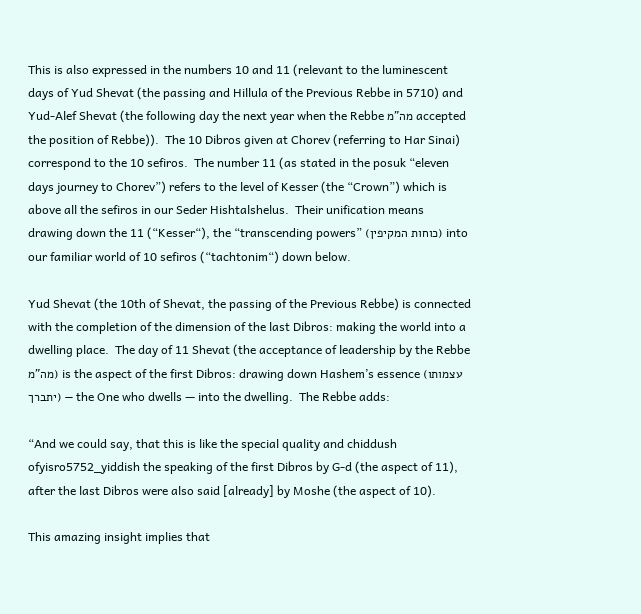This is also expressed in the numbers 10 and 11 (relevant to the luminescent days of Yud Shevat (the passing and Hillula of the Previous Rebbe in 5710) and Yud-Alef Shevat (the following day the next year when the Rebbe מה”מ accepted the position of Rebbe)).  The 10 Dibros given at Chorev (referring to Har Sinai) correspond to the 10 sefiros.  The number 11 (as stated in the posuk “eleven days journey to Chorev”) refers to the level of Kesser (the “Crown”) which is above all the sefiros in our Seder Hishtalshelus.  Their unification means drawing down the 11 (“Kesser“), the “transcending powers” (כוחות המקיפין) into our familiar world of 10 sefiros (“tachtonim“) down below.

Yud Shevat (the 10th of Shevat, the passing of the Previous Rebbe) is connected with the completion of the dimension of the last Dibros: making the world into a dwelling place.  The day of 11 Shevat (the acceptance of leadership by the Rebbe מה”מ) is the aspect of the first Dibros: drawing down Hashem’s essence (עצמותו יתברך) — the One who dwells — into the dwelling.  The Rebbe adds:

“And we could say, that this is like the special quality and chiddush ofyisro5752_yiddish the speaking of the first Dibros by G-d (the aspect of 11), after the last Dibros were also said [already] by Moshe (the aspect of 10).

This amazing insight implies that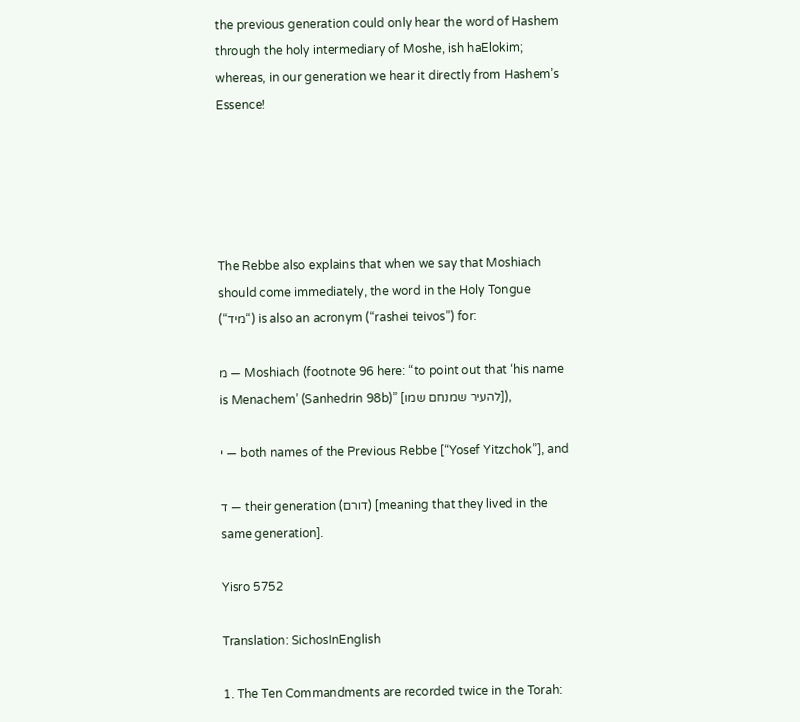the previous generation could only hear the word of Hashem through the holy intermediary of Moshe, ish haElokim; whereas, in our generation we hear it directly from Hashem’s Essence!





The Rebbe also explains that when we say that Moshiach should come immediately, the word in the Holy Tongue (“מיד“) is also an acronym (“rashei teivos”) for:

מ — Moshiach (footnote 96 here: “to point out that ‘his name is Menachem’ (Sanhedrin 98b)” [להעיר שמנחם שמו]),

י — both names of the Previous Rebbe [“Yosef Yitzchok”], and

ד — their generation (דורם) [meaning that they lived in the same generation].

Yisro 5752

Translation: SichosInEnglish

1. The Ten Commandments are recorded twice in the Torah: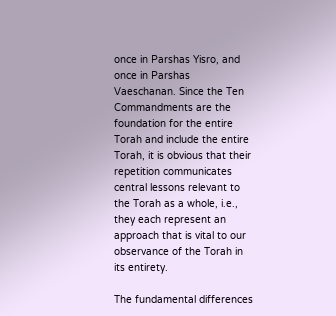once in Parshas Yisro, and once in Parshas Vaeschanan. Since the Ten Commandments are the foundation for the entire Torah and include the entire Torah, it is obvious that their repetition communicates central lessons relevant to the Torah as a whole, i.e., they each represent an approach that is vital to our observance of the Torah in its entirety.

The fundamental differences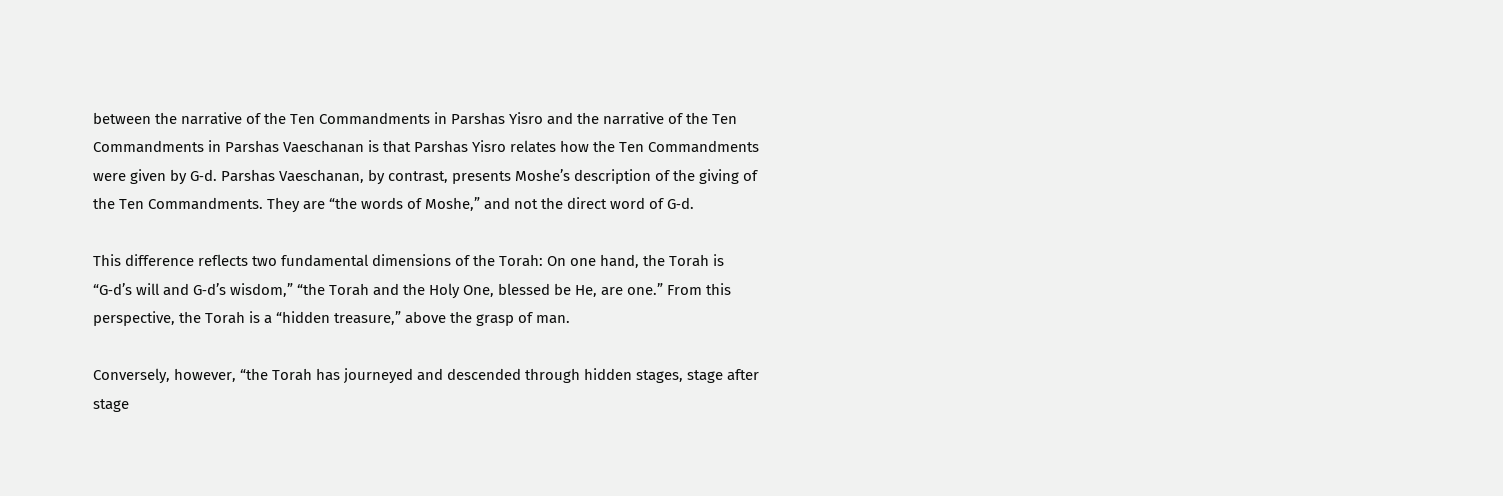between the narrative of the Ten Commandments in Parshas Yisro and the narrative of the Ten Commandments in Parshas Vaeschanan is that Parshas Yisro relates how the Ten Commandments were given by G‑d. Parshas Vaeschanan, by contrast, presents Moshe’s description of the giving of the Ten Commandments. They are “the words of Moshe,” and not the direct word of G‑d.

This difference reflects two fundamental dimensions of the Torah: On one hand, the Torah is “G‑d’s will and G‑d’s wisdom,” “the Torah and the Holy One, blessed be He, are one.” From this perspective, the Torah is a “hidden treasure,” above the grasp of man.

Conversely, however, “the Torah has journeyed and descended through hidden stages, stage after stage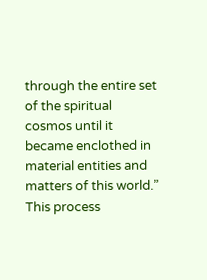through the entire set of the spiritual cosmos until it became enclothed in material entities and matters of this world.” This process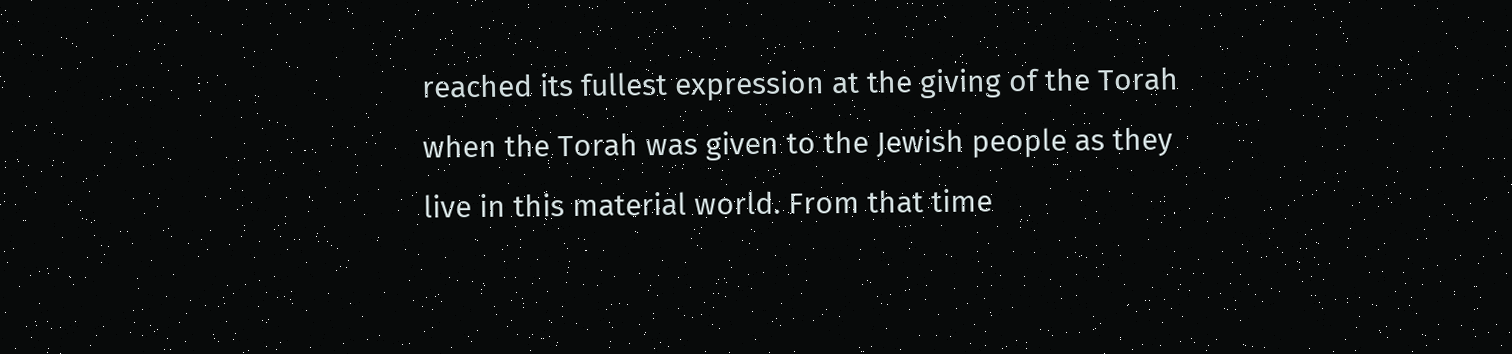reached its fullest expression at the giving of the Torah when the Torah was given to the Jewish people as they live in this material world. From that time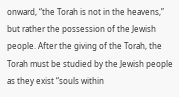onward, “the Torah is not in the heavens,” but rather the possession of the Jewish people. After the giving of the Torah, the Torah must be studied by the Jewish people as they exist “souls within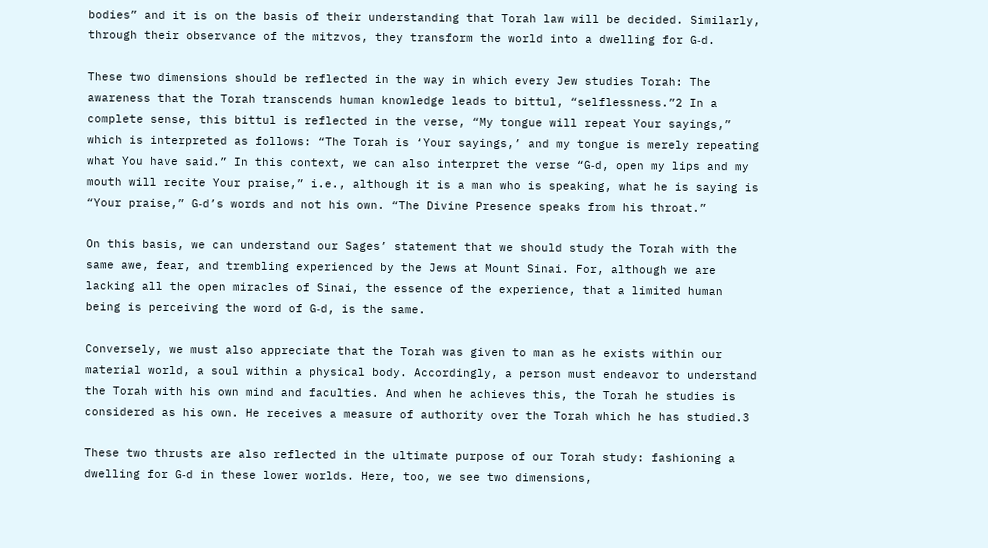bodies” and it is on the basis of their understanding that Torah law will be decided. Similarly, through their observance of the mitzvos, they transform the world into a dwelling for G‑d.

These two dimensions should be reflected in the way in which every Jew studies Torah: The awareness that the Torah transcends human knowledge leads to bittul, “selflessness.”2 In a complete sense, this bittul is reflected in the verse, “My tongue will repeat Your sayings,” which is interpreted as follows: “The Torah is ‘Your sayings,’ and my tongue is merely repeating what You have said.” In this context, we can also interpret the verse “G‑d, open my lips and my mouth will recite Your praise,” i.e., although it is a man who is speaking, what he is saying is “Your praise,” G‑d’s words and not his own. “The Divine Presence speaks from his throat.”

On this basis, we can understand our Sages’ statement that we should study the Torah with the same awe, fear, and trembling experienced by the Jews at Mount Sinai. For, although we are lacking all the open miracles of Sinai, the essence of the experience, that a limited human being is perceiving the word of G‑d, is the same.

Conversely, we must also appreciate that the Torah was given to man as he exists within our material world, a soul within a physical body. Accordingly, a person must endeavor to understand the Torah with his own mind and faculties. And when he achieves this, the Torah he studies is considered as his own. He receives a measure of authority over the Torah which he has studied.3

These two thrusts are also reflected in the ultimate purpose of our Torah study: fashioning a dwelling for G‑d in these lower worlds. Here, too, we see two dimensions,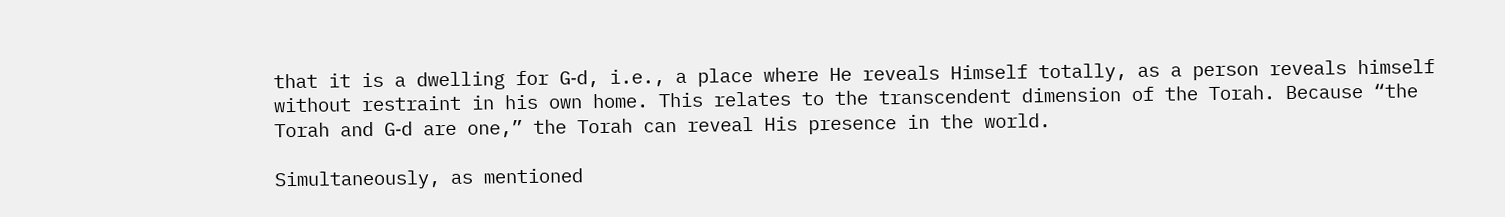that it is a dwelling for G‑d, i.e., a place where He reveals Himself totally, as a person reveals himself without restraint in his own home. This relates to the transcendent dimension of the Torah. Because “the Torah and G‑d are one,” the Torah can reveal His presence in the world.

Simultaneously, as mentioned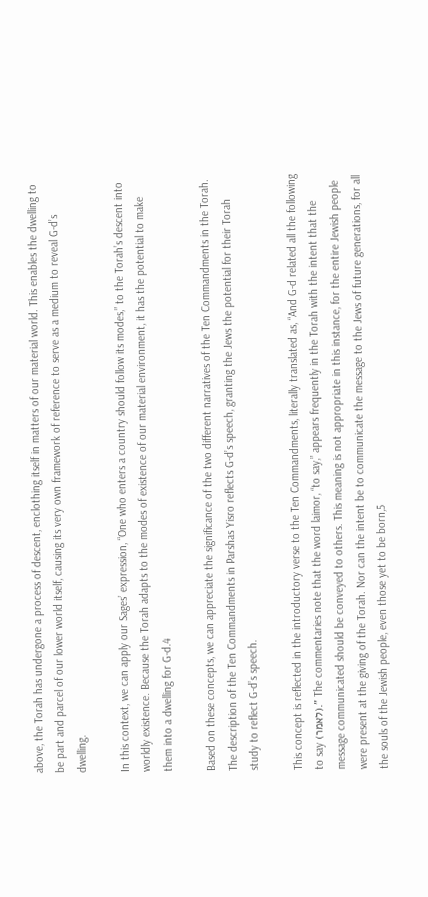above, the Torah has undergone a process of descent, enclothing itself in matters of our material world. This enables the dwelling to be part and parcel of our lower world itself, causing its very own framework of reference to serve as a medium to reveal G‑d’s dwelling.

In this context, we can apply our Sages’ expression, “One who enters a country should follow its modes,” to the Torah’s descent into worldly existence. Because the Torah adapts to the modes of existence of our material environment, it has the potential to make them into a dwelling for G‑d.4

Based on these concepts, we can appreciate the significance of the two different narratives of the Ten Commandments in the Torah. The description of the Ten Commandments in Parshas Yisro reflects G‑d’s speech, granting the Jews the potential for their Torah study to reflect G‑d’s speech.

This concept is reflected in the introductory verse to the Ten Commandments, literally translated as, “And G‑d related all the following to say (לאמר).” The commentaries note that the word laimor, “to say,” appears frequently in the Torah with the intent that the message communicated should be conveyed to others. This meaning is not appropriate in this instance, for the entire Jewish people were present at the giving of the Torah. Nor can the intent be to communicate the message to the Jews of future generations, for all the souls of the Jewish people, even those yet to be born,5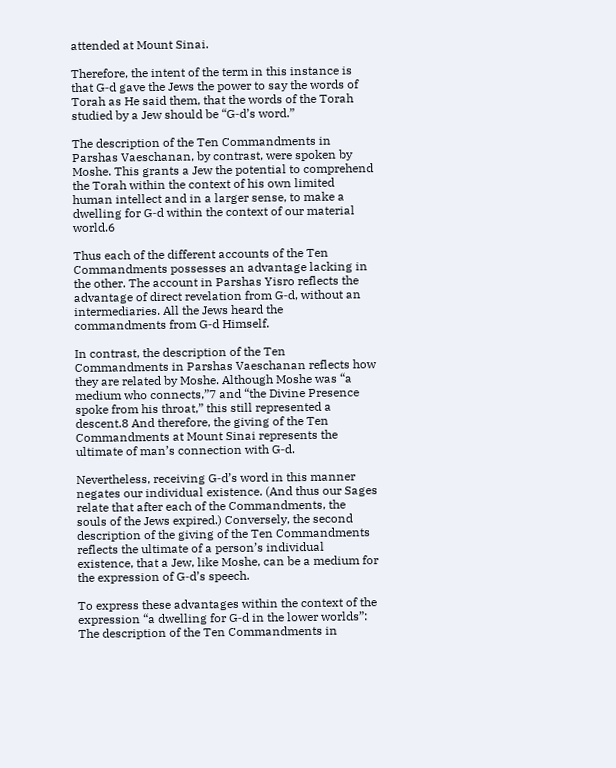attended at Mount Sinai.

Therefore, the intent of the term in this instance is that G‑d gave the Jews the power to say the words of Torah as He said them, that the words of the Torah studied by a Jew should be “G‑d’s word.”

The description of the Ten Commandments in Parshas Vaeschanan, by contrast, were spoken by Moshe. This grants a Jew the potential to comprehend the Torah within the context of his own limited human intellect and in a larger sense, to make a dwelling for G‑d within the context of our material world.6

Thus each of the different accounts of the Ten Commandments possesses an advantage lacking in the other. The account in Parshas Yisro reflects the advantage of direct revelation from G‑d, without an intermediaries. All the Jews heard the commandments from G‑d Himself.

In contrast, the description of the Ten Commandments in Parshas Vaeschanan reflects how they are related by Moshe. Although Moshe was “a medium who connects,”7 and “the Divine Presence spoke from his throat,” this still represented a descent.8 And therefore, the giving of the Ten Commandments at Mount Sinai represents the ultimate of man’s connection with G‑d.

Nevertheless, receiving G‑d’s word in this manner negates our individual existence. (And thus our Sages relate that after each of the Commandments, the souls of the Jews expired.) Conversely, the second description of the giving of the Ten Commandments reflects the ultimate of a person’s individual existence, that a Jew, like Moshe, can be a medium for the expression of G‑d’s speech.

To express these advantages within the context of the expression “a dwelling for G‑d in the lower worlds”: The description of the Ten Commandments in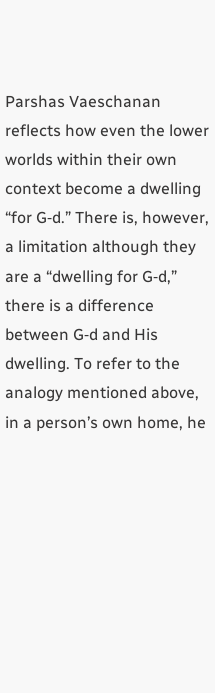Parshas Vaeschanan reflects how even the lower worlds within their own context become a dwelling “for G‑d.” There is, however, a limitation although they are a “dwelling for G‑d,” there is a difference between G‑d and His dwelling. To refer to the analogy mentioned above, in a person’s own home, he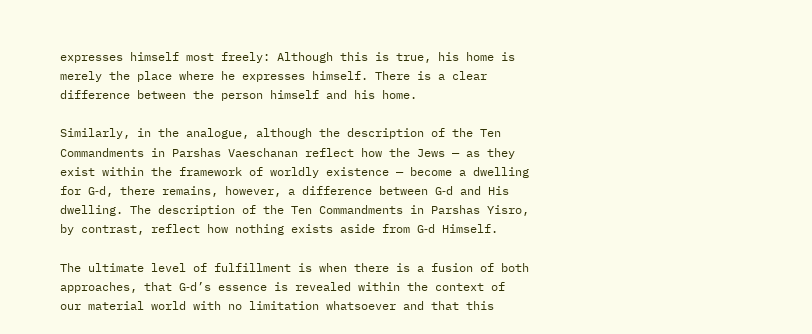expresses himself most freely: Although this is true, his home is merely the place where he expresses himself. There is a clear difference between the person himself and his home.

Similarly, in the analogue, although the description of the Ten Commandments in Parshas Vaeschanan reflect how the Jews — as they exist within the framework of worldly existence — become a dwelling for G‑d, there remains, however, a difference between G‑d and His dwelling. The description of the Ten Commandments in Parshas Yisro, by contrast, reflect how nothing exists aside from G‑d Himself.

The ultimate level of fulfillment is when there is a fusion of both approaches, that G‑d’s essence is revealed within the context of our material world with no limitation whatsoever and that this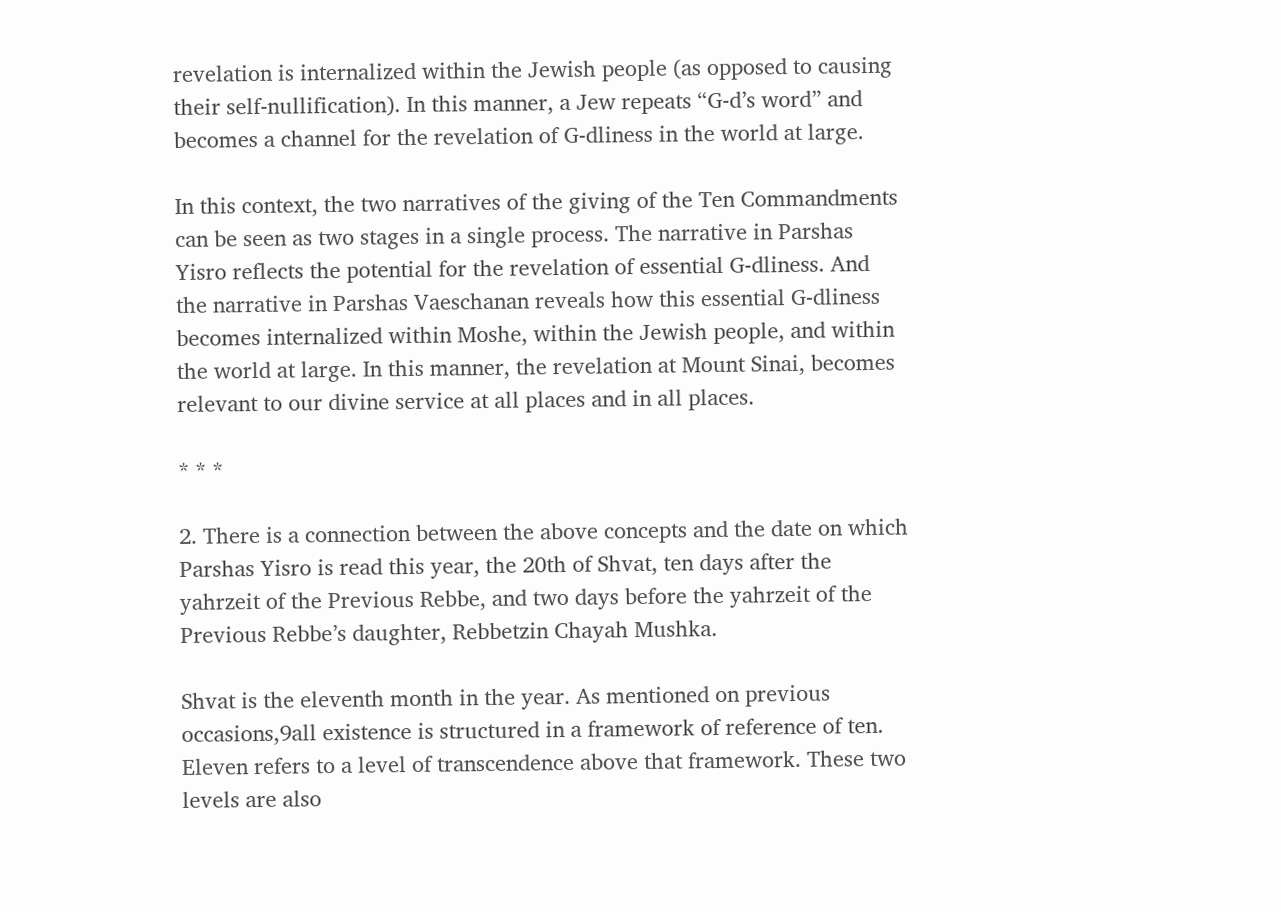revelation is internalized within the Jewish people (as opposed to causing their self-nullification). In this manner, a Jew repeats “G‑d’s word” and becomes a channel for the revelation of G‑dliness in the world at large.

In this context, the two narratives of the giving of the Ten Commandments can be seen as two stages in a single process. The narrative in Parshas Yisro reflects the potential for the revelation of essential G‑dliness. And the narrative in Parshas Vaeschanan reveals how this essential G‑dliness becomes internalized within Moshe, within the Jewish people, and within the world at large. In this manner, the revelation at Mount Sinai, becomes relevant to our divine service at all places and in all places.

* * *

2. There is a connection between the above concepts and the date on which Parshas Yisro is read this year, the 20th of Shvat, ten days after the yahrzeit of the Previous Rebbe, and two days before the yahrzeit of the Previous Rebbe’s daughter, Rebbetzin Chayah Mushka.

Shvat is the eleventh month in the year. As mentioned on previous occasions,9all existence is structured in a framework of reference of ten. Eleven refers to a level of transcendence above that framework. These two levels are also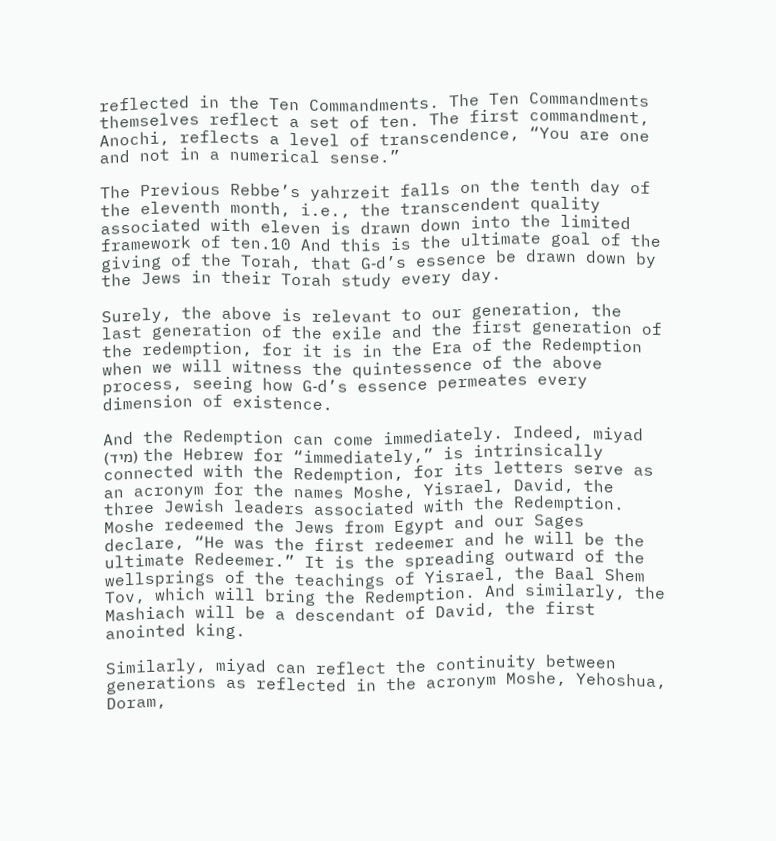reflected in the Ten Commandments. The Ten Commandments themselves reflect a set of ten. The first commandment, Anochi, reflects a level of transcendence, “You are one and not in a numerical sense.”

The Previous Rebbe’s yahrzeit falls on the tenth day of the eleventh month, i.e., the transcendent quality associated with eleven is drawn down into the limited framework of ten.10 And this is the ultimate goal of the giving of the Torah, that G‑d’s essence be drawn down by the Jews in their Torah study every day.

Surely, the above is relevant to our generation, the last generation of the exile and the first generation of the redemption, for it is in the Era of the Redemption when we will witness the quintessence of the above process, seeing how G‑d’s essence permeates every dimension of existence.

And the Redemption can come immediately. Indeed, miyad (מיד) the Hebrew for “immediately,” is intrinsically connected with the Redemption, for its letters serve as an acronym for the names Moshe, Yisrael, David, the three Jewish leaders associated with the Redemption. Moshe redeemed the Jews from Egypt and our Sages declare, “He was the first redeemer and he will be the ultimate Redeemer.” It is the spreading outward of the wellsprings of the teachings of Yisrael, the Baal Shem Tov, which will bring the Redemption. And similarly, the Mashiach will be a descendant of David, the first anointed king.

Similarly, miyad can reflect the continuity between generations as reflected in the acronym Moshe, Yehoshua, Doram,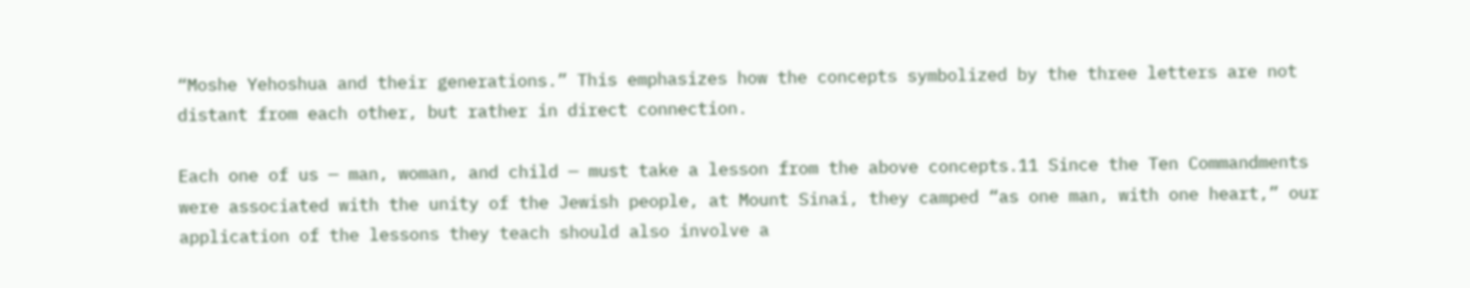“Moshe Yehoshua and their generations.” This emphasizes how the concepts symbolized by the three letters are not distant from each other, but rather in direct connection.

Each one of us — man, woman, and child — must take a lesson from the above concepts.11 Since the Ten Commandments were associated with the unity of the Jewish people, at Mount Sinai, they camped “as one man, with one heart,” our application of the lessons they teach should also involve a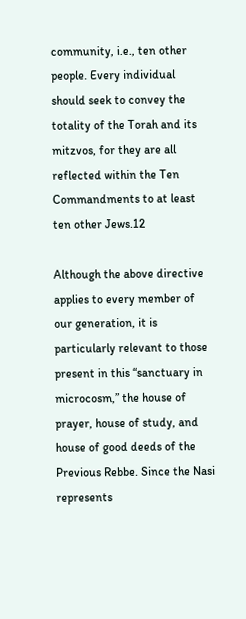community, i.e., ten other people. Every individual should seek to convey the totality of the Torah and its mitzvos, for they are all reflected within the Ten Commandments to at least ten other Jews.12

Although the above directive applies to every member of our generation, it is particularly relevant to those present in this “sanctuary in microcosm,” the house of prayer, house of study, and house of good deeds of the Previous Rebbe. Since the Nasi represents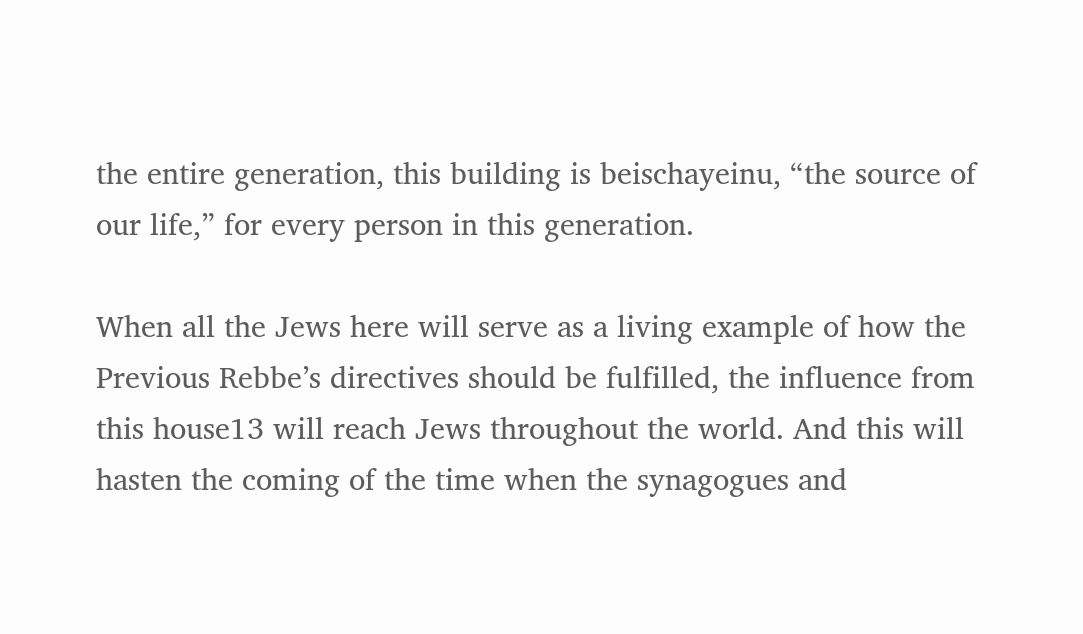the entire generation, this building is beischayeinu, “the source of our life,” for every person in this generation.

When all the Jews here will serve as a living example of how the Previous Rebbe’s directives should be fulfilled, the influence from this house13 will reach Jews throughout the world. And this will hasten the coming of the time when the synagogues and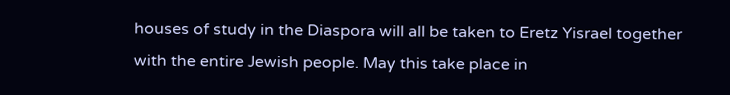houses of study in the Diaspora will all be taken to Eretz Yisrael together with the entire Jewish people. May this take place in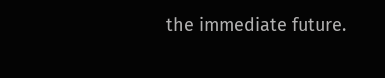the immediate future.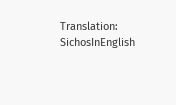Translation: SichosInEnglish